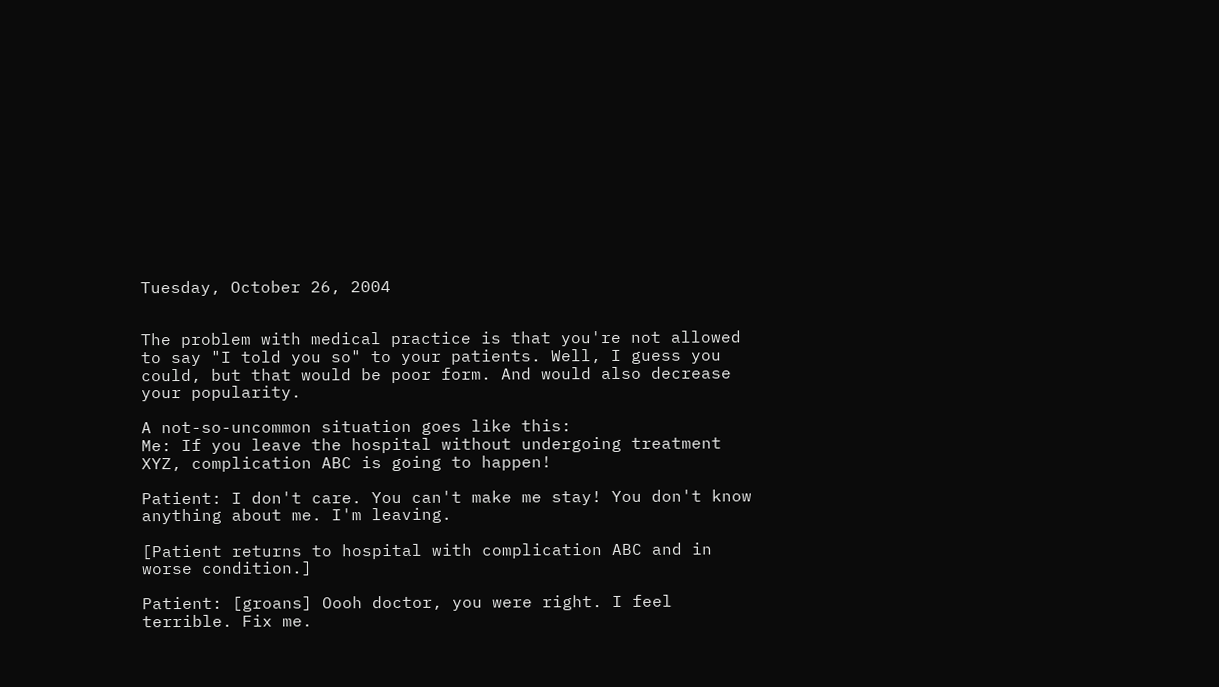Tuesday, October 26, 2004


The problem with medical practice is that you're not allowed to say "I told you so" to your patients. Well, I guess you could, but that would be poor form. And would also decrease your popularity.

A not-so-uncommon situation goes like this:
Me: If you leave the hospital without undergoing treatment XYZ, complication ABC is going to happen!

Patient: I don't care. You can't make me stay! You don't know anything about me. I'm leaving.

[Patient returns to hospital with complication ABC and in worse condition.]

Patient: [groans] Oooh doctor, you were right. I feel terrible. Fix me.